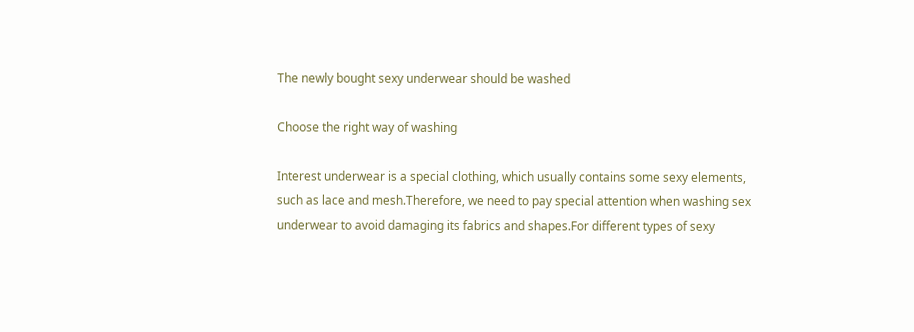The newly bought sexy underwear should be washed

Choose the right way of washing

Interest underwear is a special clothing, which usually contains some sexy elements, such as lace and mesh.Therefore, we need to pay special attention when washing sex underwear to avoid damaging its fabrics and shapes.For different types of sexy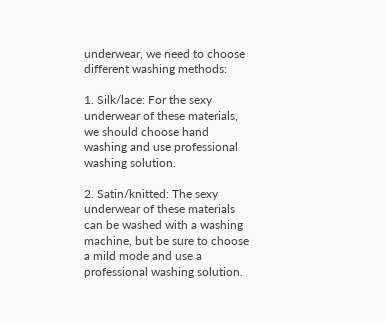underwear, we need to choose different washing methods:

1. Silk/lace: For the sexy underwear of these materials, we should choose hand washing and use professional washing solution.

2. Satin/knitted: The sexy underwear of these materials can be washed with a washing machine, but be sure to choose a mild mode and use a professional washing solution.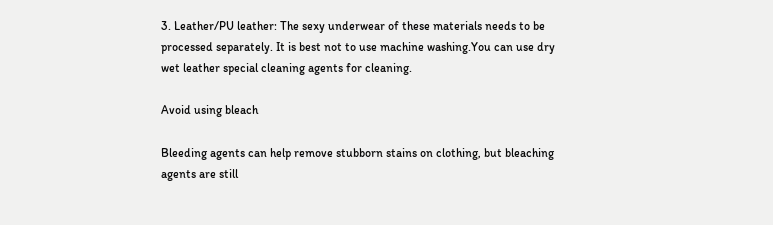3. Leather/PU leather: The sexy underwear of these materials needs to be processed separately. It is best not to use machine washing.You can use dry wet leather special cleaning agents for cleaning.

Avoid using bleach

Bleeding agents can help remove stubborn stains on clothing, but bleaching agents are still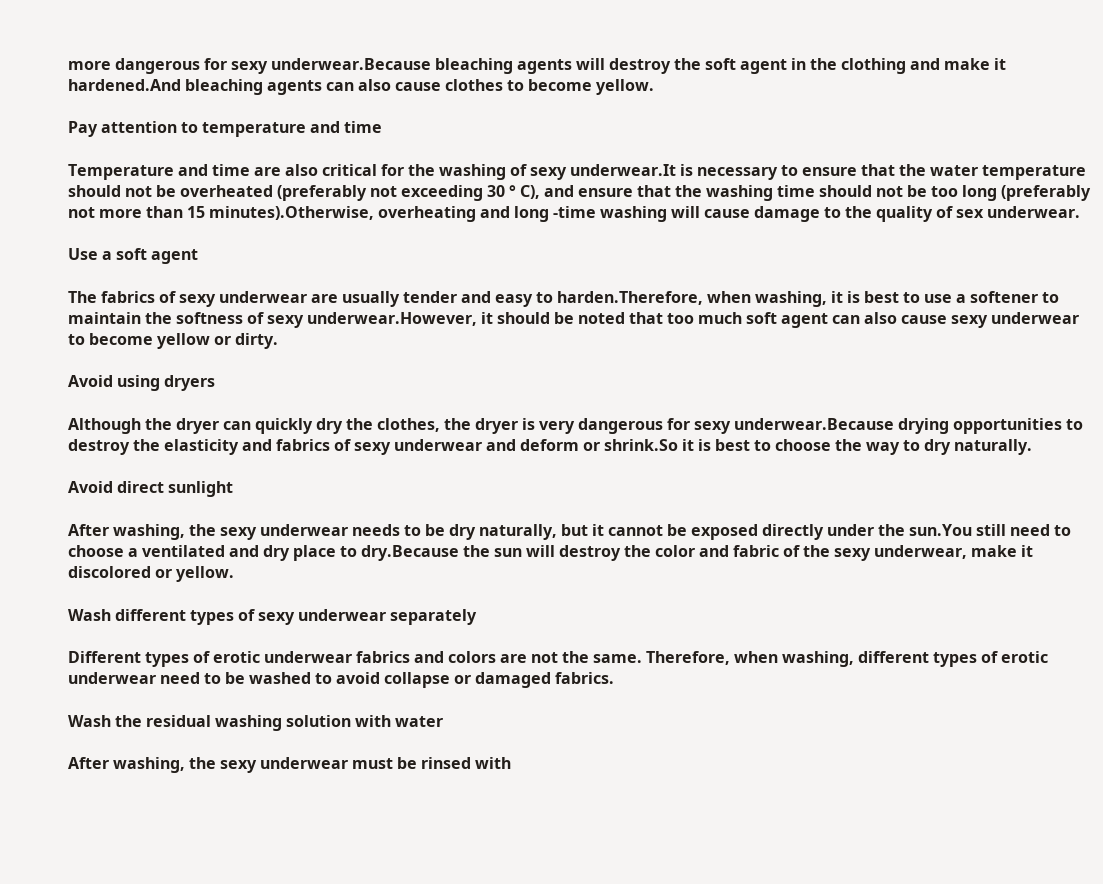more dangerous for sexy underwear.Because bleaching agents will destroy the soft agent in the clothing and make it hardened.And bleaching agents can also cause clothes to become yellow.

Pay attention to temperature and time

Temperature and time are also critical for the washing of sexy underwear.It is necessary to ensure that the water temperature should not be overheated (preferably not exceeding 30 ° C), and ensure that the washing time should not be too long (preferably not more than 15 minutes).Otherwise, overheating and long -time washing will cause damage to the quality of sex underwear.

Use a soft agent

The fabrics of sexy underwear are usually tender and easy to harden.Therefore, when washing, it is best to use a softener to maintain the softness of sexy underwear.However, it should be noted that too much soft agent can also cause sexy underwear to become yellow or dirty.

Avoid using dryers

Although the dryer can quickly dry the clothes, the dryer is very dangerous for sexy underwear.Because drying opportunities to destroy the elasticity and fabrics of sexy underwear and deform or shrink.So it is best to choose the way to dry naturally.

Avoid direct sunlight

After washing, the sexy underwear needs to be dry naturally, but it cannot be exposed directly under the sun.You still need to choose a ventilated and dry place to dry.Because the sun will destroy the color and fabric of the sexy underwear, make it discolored or yellow.

Wash different types of sexy underwear separately

Different types of erotic underwear fabrics and colors are not the same. Therefore, when washing, different types of erotic underwear need to be washed to avoid collapse or damaged fabrics.

Wash the residual washing solution with water

After washing, the sexy underwear must be rinsed with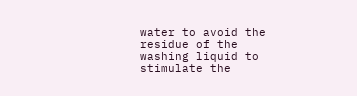water to avoid the residue of the washing liquid to stimulate the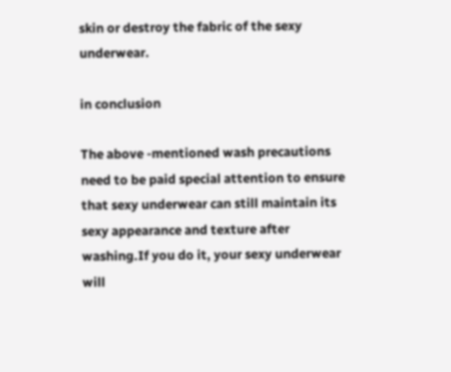skin or destroy the fabric of the sexy underwear.

in conclusion

The above -mentioned wash precautions need to be paid special attention to ensure that sexy underwear can still maintain its sexy appearance and texture after washing.If you do it, your sexy underwear will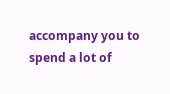accompany you to spend a lot of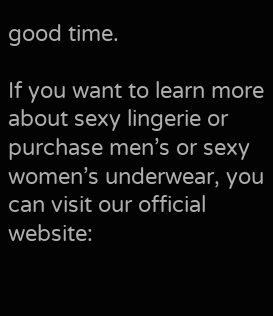good time.

If you want to learn more about sexy lingerie or purchase men’s or sexy women’s underwear, you can visit our official website: